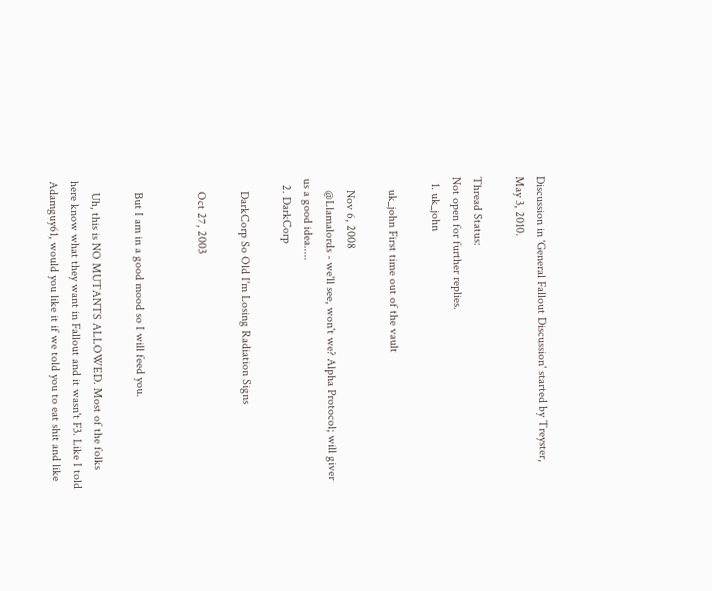Discussion in 'General Fallout Discussion' started by Treyster, May 3, 2010.

Thread Status:
Not open for further replies.
  1. uk_john

    uk_john First time out of the vault

    Nov 6, 2008
    @Llamalords - we'll see, won't we? Alpha Protocol; will giver us a good idea.....
  2. DarkCorp

    DarkCorp So Old I'm Losing Radiation Signs

    Oct 27, 2003


    But I am in a good mood so I will feed you.

    Uh, this is NO MUTANTS ALLOWED. Most of the folks here know what they want in Fallout and it wasn't F3. Like I told Adamguy61, would you like it if we told you to eat shit and like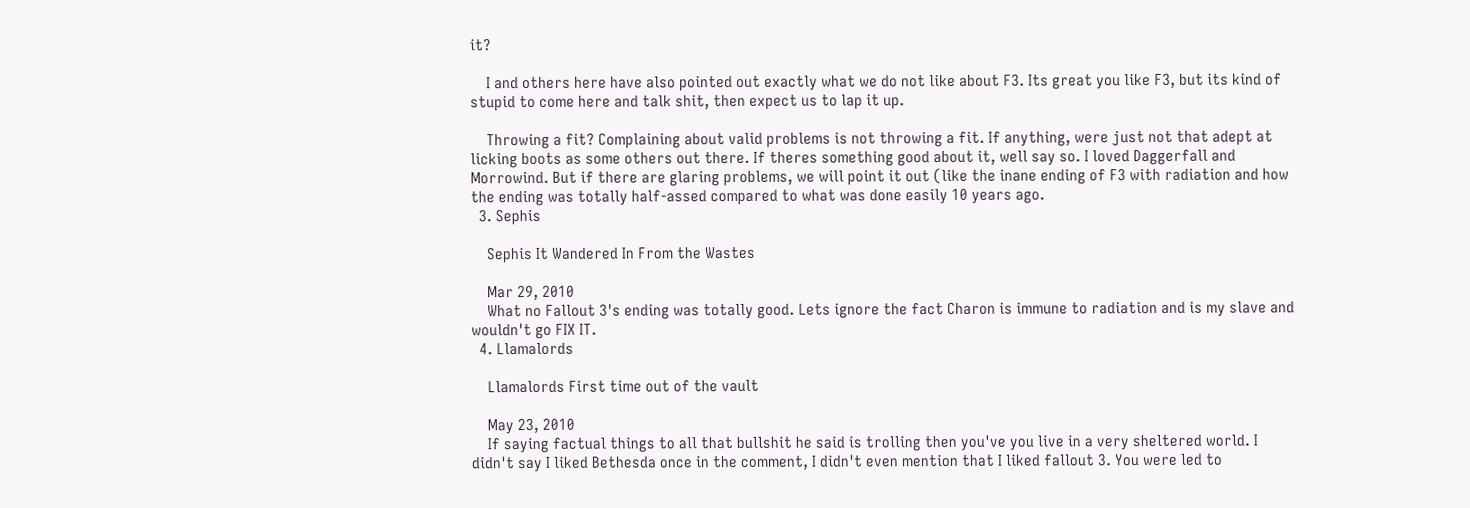it?

    I and others here have also pointed out exactly what we do not like about F3. Its great you like F3, but its kind of stupid to come here and talk shit, then expect us to lap it up.

    Throwing a fit? Complaining about valid problems is not throwing a fit. If anything, were just not that adept at licking boots as some others out there. If theres something good about it, well say so. I loved Daggerfall and Morrowind. But if there are glaring problems, we will point it out (like the inane ending of F3 with radiation and how the ending was totally half-assed compared to what was done easily 10 years ago.
  3. Sephis

    Sephis It Wandered In From the Wastes

    Mar 29, 2010
    What no Fallout 3's ending was totally good. Lets ignore the fact Charon is immune to radiation and is my slave and wouldn't go FIX IT.
  4. Llamalords

    Llamalords First time out of the vault

    May 23, 2010
    If saying factual things to all that bullshit he said is trolling then you've you live in a very sheltered world. I didn't say I liked Bethesda once in the comment, I didn't even mention that I liked fallout 3. You were led to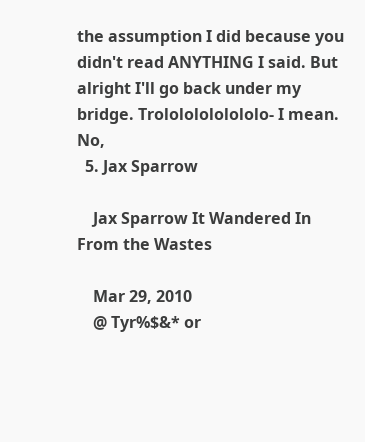the assumption I did because you didn't read ANYTHING I said. But alright I'll go back under my bridge. Trolololololololo- I mean. No,
  5. Jax Sparrow

    Jax Sparrow It Wandered In From the Wastes

    Mar 29, 2010
    @ Tyr%$&* or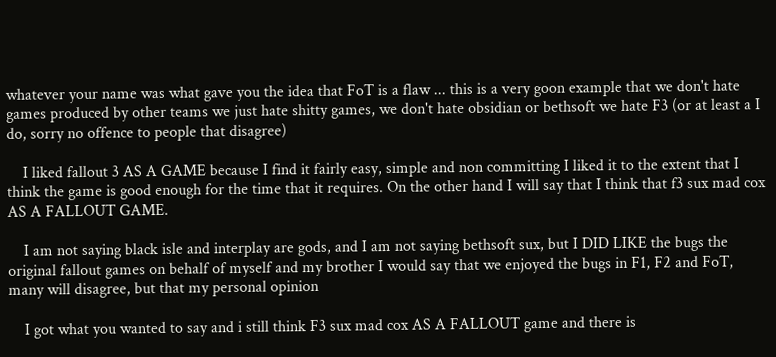whatever your name was what gave you the idea that FoT is a flaw ... this is a very goon example that we don't hate games produced by other teams we just hate shitty games, we don't hate obsidian or bethsoft we hate F3 (or at least a I do, sorry no offence to people that disagree)

    I liked fallout 3 AS A GAME because I find it fairly easy, simple and non committing I liked it to the extent that I think the game is good enough for the time that it requires. On the other hand I will say that I think that f3 sux mad cox AS A FALLOUT GAME.

    I am not saying black isle and interplay are gods, and I am not saying bethsoft sux, but I DID LIKE the bugs the original fallout games on behalf of myself and my brother I would say that we enjoyed the bugs in F1, F2 and FoT, many will disagree, but that my personal opinion

    I got what you wanted to say and i still think F3 sux mad cox AS A FALLOUT game and there is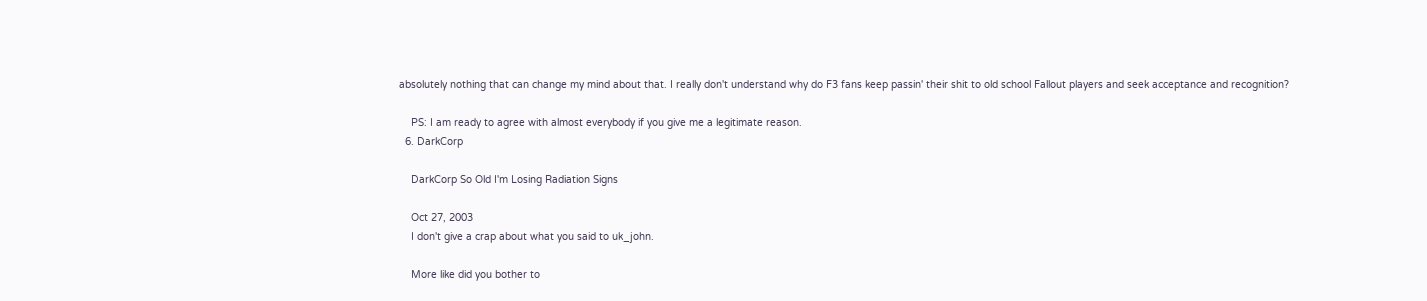absolutely nothing that can change my mind about that. I really don't understand why do F3 fans keep passin' their shit to old school Fallout players and seek acceptance and recognition?

    PS: I am ready to agree with almost everybody if you give me a legitimate reason.
  6. DarkCorp

    DarkCorp So Old I'm Losing Radiation Signs

    Oct 27, 2003
    I don't give a crap about what you said to uk_john.

    More like did you bother to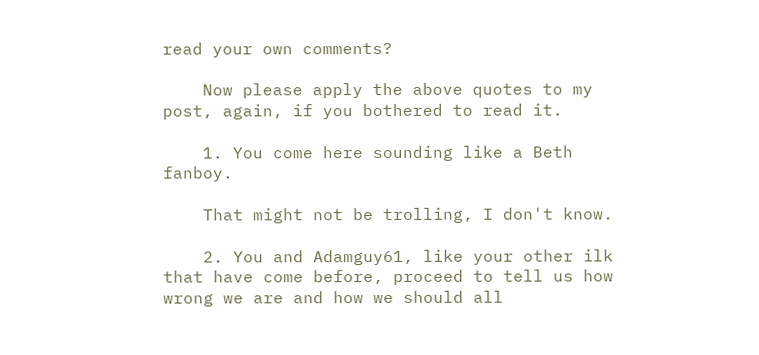read your own comments?

    Now please apply the above quotes to my post, again, if you bothered to read it.

    1. You come here sounding like a Beth fanboy.

    That might not be trolling, I don't know.

    2. You and Adamguy61, like your other ilk that have come before, proceed to tell us how wrong we are and how we should all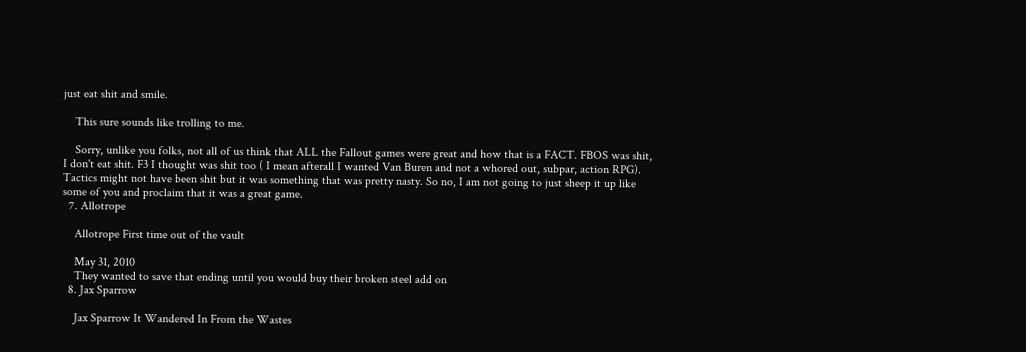just eat shit and smile.

    This sure sounds like trolling to me.

    Sorry, unlike you folks, not all of us think that ALL the Fallout games were great and how that is a FACT. FBOS was shit, I don't eat shit. F3 I thought was shit too ( I mean afterall I wanted Van Buren and not a whored out, subpar, action RPG). Tactics might not have been shit but it was something that was pretty nasty. So no, I am not going to just sheep it up like some of you and proclaim that it was a great game.
  7. Allotrope

    Allotrope First time out of the vault

    May 31, 2010
    They wanted to save that ending until you would buy their broken steel add on
  8. Jax Sparrow

    Jax Sparrow It Wandered In From the Wastes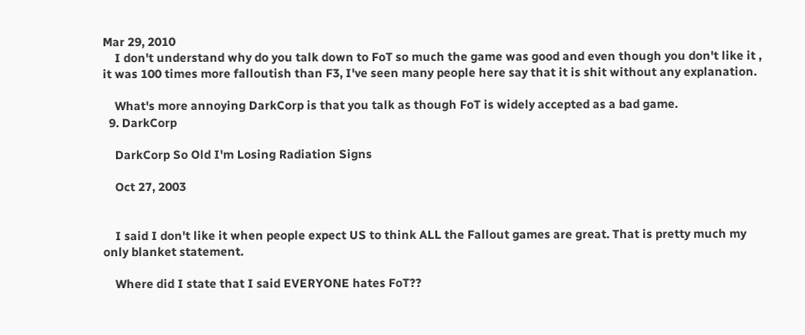Mar 29, 2010
    I don't understand why do you talk down to FoT so much the game was good and even though you don't like it , it was 100 times more falloutish than F3, I've seen many people here say that it is shit without any explanation.

    What's more annoying DarkCorp is that you talk as though FoT is widely accepted as a bad game.
  9. DarkCorp

    DarkCorp So Old I'm Losing Radiation Signs

    Oct 27, 2003


    I said I don't like it when people expect US to think ALL the Fallout games are great. That is pretty much my only blanket statement.

    Where did I state that I said EVERYONE hates FoT??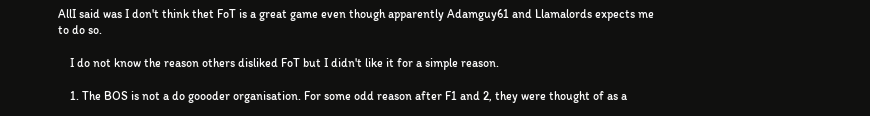AllI said was I don't think thet FoT is a great game even though apparently Adamguy61 and Llamalords expects me to do so.

    I do not know the reason others disliked FoT but I didn't like it for a simple reason.

    1. The BOS is not a do goooder organisation. For some odd reason after F1 and 2, they were thought of as a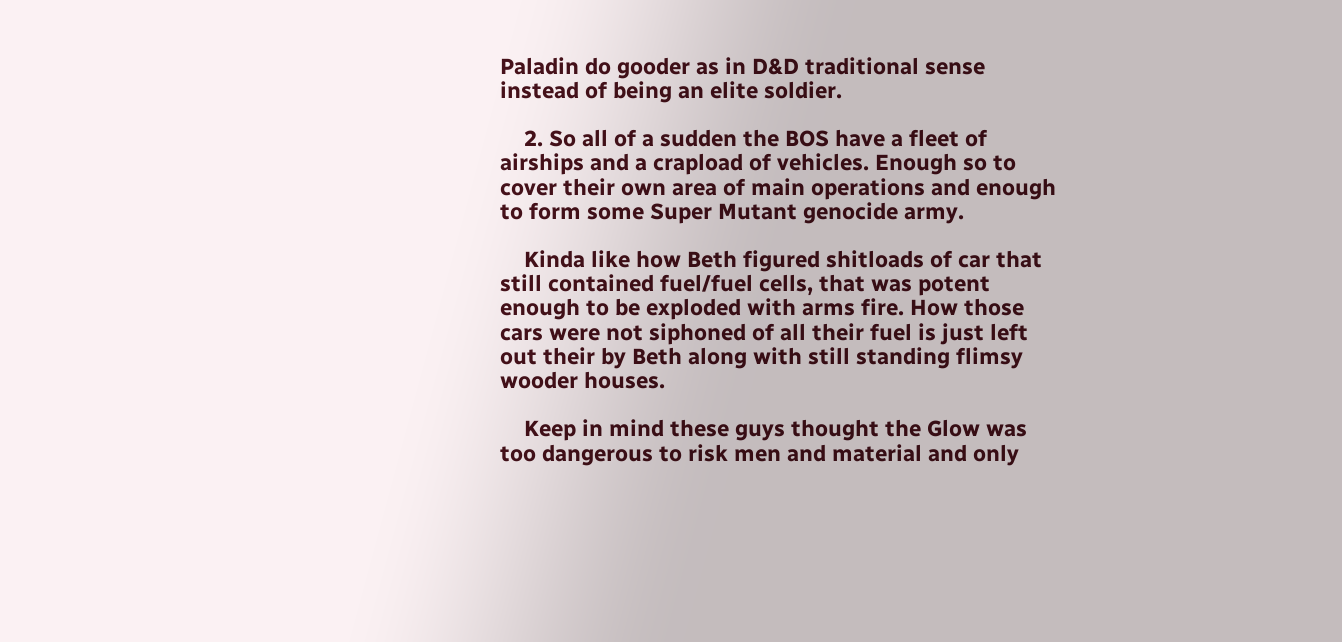Paladin do gooder as in D&D traditional sense instead of being an elite soldier.

    2. So all of a sudden the BOS have a fleet of airships and a crapload of vehicles. Enough so to cover their own area of main operations and enough to form some Super Mutant genocide army.

    Kinda like how Beth figured shitloads of car that still contained fuel/fuel cells, that was potent enough to be exploded with arms fire. How those cars were not siphoned of all their fuel is just left out their by Beth along with still standing flimsy wooder houses.

    Keep in mind these guys thought the Glow was too dangerous to risk men and material and only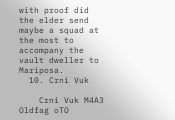with proof did the elder send maybe a squad at the most to accompany the vault dweller to Mariposa.
  10. Crni Vuk

    Crni Vuk M4A3 Oldfag oTO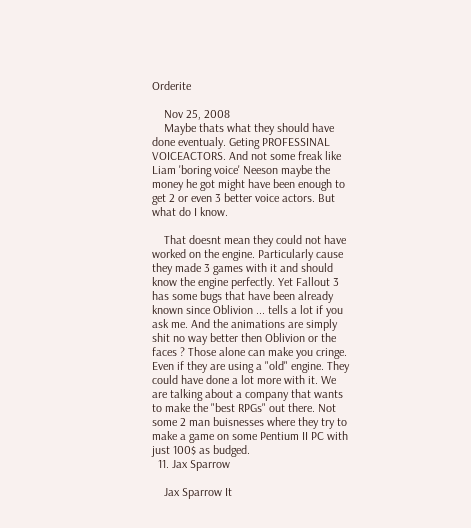Orderite

    Nov 25, 2008
    Maybe thats what they should have done eventualy. Geting PROFESSINAL VOICEACTORS. And not some freak like Liam 'boring voice' Neeson maybe the money he got might have been enough to get 2 or even 3 better voice actors. But what do I know.

    That doesnt mean they could not have worked on the engine. Particularly cause they made 3 games with it and should know the engine perfectly. Yet Fallout 3 has some bugs that have been already known since Oblivion ... tells a lot if you ask me. And the animations are simply shit no way better then Oblivion or the faces ? Those alone can make you cringe. Even if they are using a "old" engine. They could have done a lot more with it. We are talking about a company that wants to make the "best RPGs" out there. Not some 2 man buisnesses where they try to make a game on some Pentium II PC with just 100$ as budged.
  11. Jax Sparrow

    Jax Sparrow It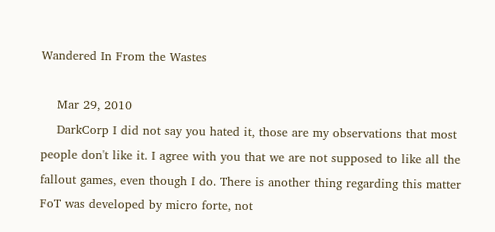Wandered In From the Wastes

    Mar 29, 2010
    DarkCorp I did not say you hated it, those are my observations that most people don't like it. I agree with you that we are not supposed to like all the fallout games, even though I do. There is another thing regarding this matter FoT was developed by micro forte, not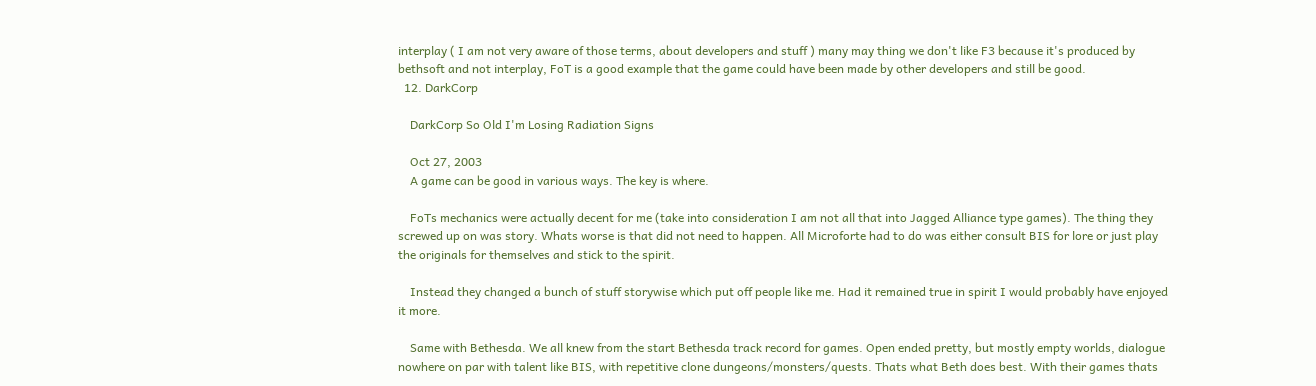interplay ( I am not very aware of those terms, about developers and stuff ) many may thing we don't like F3 because it's produced by bethsoft and not interplay, FoT is a good example that the game could have been made by other developers and still be good.
  12. DarkCorp

    DarkCorp So Old I'm Losing Radiation Signs

    Oct 27, 2003
    A game can be good in various ways. The key is where.

    FoTs mechanics were actually decent for me (take into consideration I am not all that into Jagged Alliance type games). The thing they screwed up on was story. Whats worse is that did not need to happen. All Microforte had to do was either consult BIS for lore or just play the originals for themselves and stick to the spirit.

    Instead they changed a bunch of stuff storywise which put off people like me. Had it remained true in spirit I would probably have enjoyed it more.

    Same with Bethesda. We all knew from the start Bethesda track record for games. Open ended pretty, but mostly empty worlds, dialogue nowhere on par with talent like BIS, with repetitive clone dungeons/monsters/quests. Thats what Beth does best. With their games thats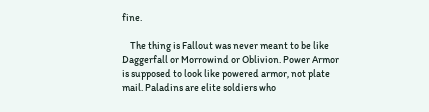fine.

    The thing is Fallout was never meant to be like Daggerfall or Morrowind or Oblivion. Power Armor is supposed to look like powered armor, not plate mail. Paladins are elite soldiers who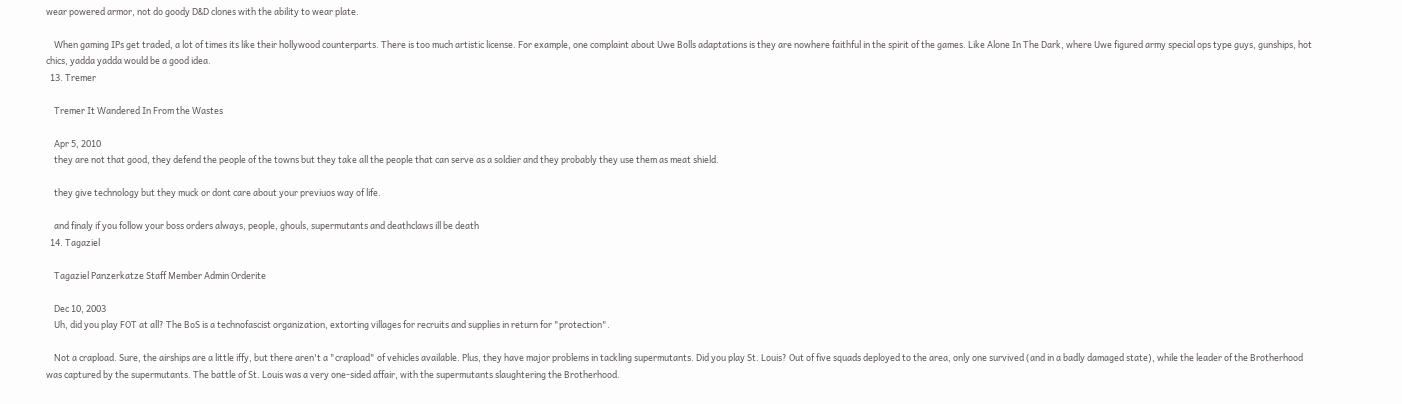wear powered armor, not do goody D&D clones with the ability to wear plate.

    When gaming IPs get traded, a lot of times its like their hollywood counterparts. There is too much artistic license. For example, one complaint about Uwe Bolls adaptations is they are nowhere faithful in the spirit of the games. Like Alone In The Dark, where Uwe figured army special ops type guys, gunships, hot chics, yadda yadda would be a good idea.
  13. Tremer

    Tremer It Wandered In From the Wastes

    Apr 5, 2010
    they are not that good, they defend the people of the towns but they take all the people that can serve as a soldier and they probably they use them as meat shield.

    they give technology but they muck or dont care about your previuos way of life.

    and finaly if you follow your boss orders always, people, ghouls, supermutants and deathclaws ill be death
  14. Tagaziel

    Tagaziel Panzerkatze Staff Member Admin Orderite

    Dec 10, 2003
    Uh, did you play FOT at all? The BoS is a technofascist organization, extorting villages for recruits and supplies in return for "protection".

    Not a crapload. Sure, the airships are a little iffy, but there aren't a "crapload" of vehicles available. Plus, they have major problems in tackling supermutants. Did you play St. Louis? Out of five squads deployed to the area, only one survived (and in a badly damaged state), while the leader of the Brotherhood was captured by the supermutants. The battle of St. Louis was a very one-sided affair, with the supermutants slaughtering the Brotherhood.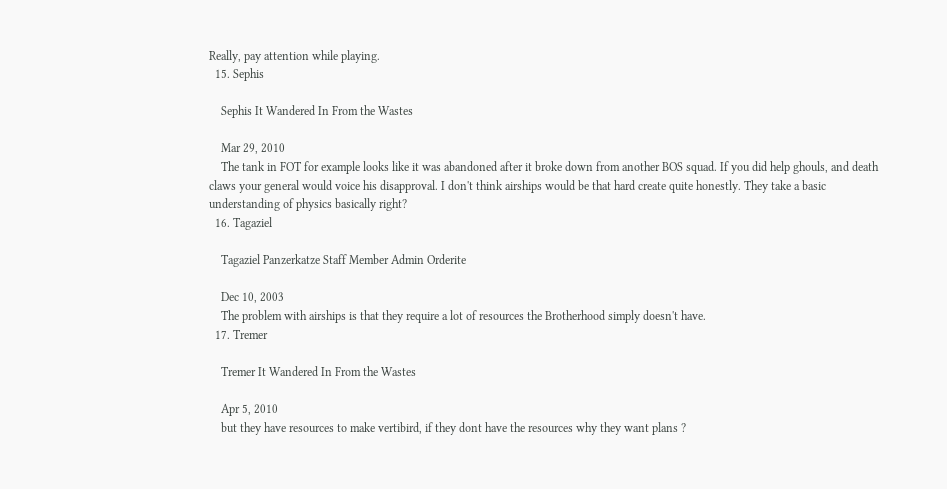Really, pay attention while playing.
  15. Sephis

    Sephis It Wandered In From the Wastes

    Mar 29, 2010
    The tank in FOT for example looks like it was abandoned after it broke down from another BOS squad. If you did help ghouls, and death claws your general would voice his disapproval. I don't think airships would be that hard create quite honestly. They take a basic understanding of physics basically right?
  16. Tagaziel

    Tagaziel Panzerkatze Staff Member Admin Orderite

    Dec 10, 2003
    The problem with airships is that they require a lot of resources the Brotherhood simply doesn't have.
  17. Tremer

    Tremer It Wandered In From the Wastes

    Apr 5, 2010
    but they have resources to make vertibird, if they dont have the resources why they want plans ?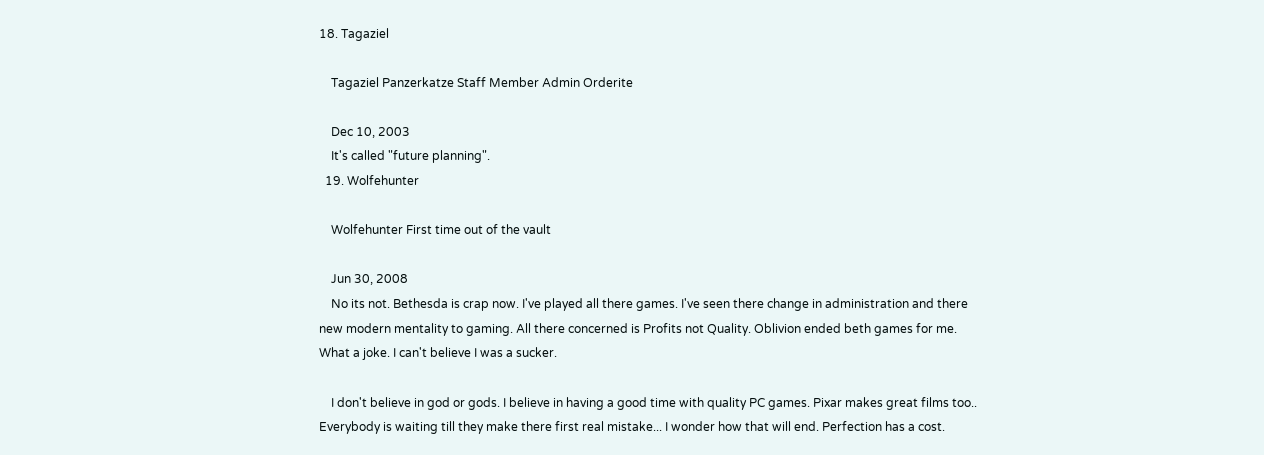18. Tagaziel

    Tagaziel Panzerkatze Staff Member Admin Orderite

    Dec 10, 2003
    It's called "future planning".
  19. Wolfehunter

    Wolfehunter First time out of the vault

    Jun 30, 2008
    No its not. Bethesda is crap now. I've played all there games. I've seen there change in administration and there new modern mentality to gaming. All there concerned is Profits not Quality. Oblivion ended beth games for me. What a joke. I can't believe I was a sucker.

    I don't believe in god or gods. I believe in having a good time with quality PC games. Pixar makes great films too.. Everybody is waiting till they make there first real mistake... I wonder how that will end. Perfection has a cost.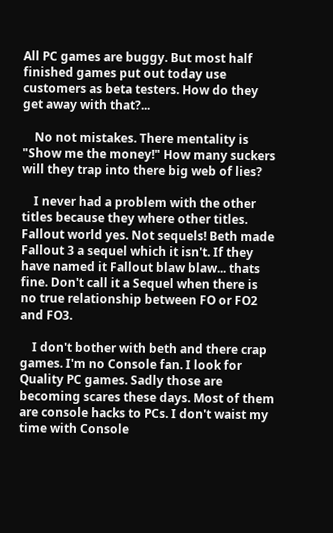All PC games are buggy. But most half finished games put out today use customers as beta testers. How do they get away with that?...

    No not mistakes. There mentality is "Show me the money!" How many suckers will they trap into there big web of lies?

    I never had a problem with the other titles because they where other titles. Fallout world yes. Not sequels! Beth made Fallout 3 a sequel which it isn't. If they have named it Fallout blaw blaw... thats fine. Don't call it a Sequel when there is no true relationship between FO or FO2 and FO3.

    I don't bother with beth and there crap games. I'm no Console fan. I look for Quality PC games. Sadly those are becoming scares these days. Most of them are console hacks to PCs. I don't waist my time with Console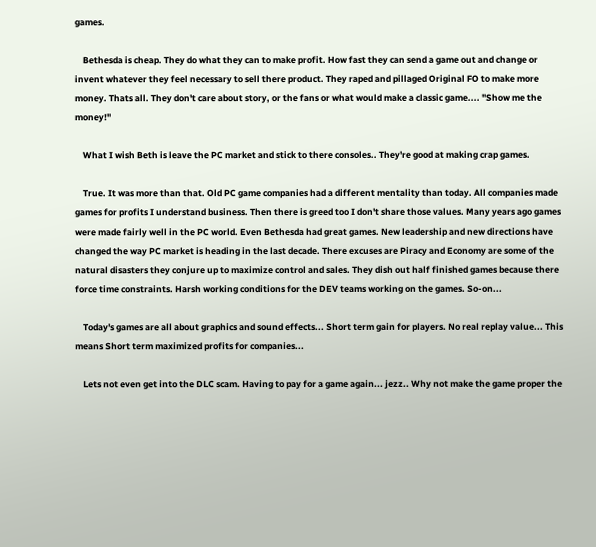games.

    Bethesda is cheap. They do what they can to make profit. How fast they can send a game out and change or invent whatever they feel necessary to sell there product. They raped and pillaged Original FO to make more money. Thats all. They don't care about story, or the fans or what would make a classic game.... "Show me the money!"

    What I wish Beth is leave the PC market and stick to there consoles.. They're good at making crap games.

    True. It was more than that. Old PC game companies had a different mentality than today. All companies made games for profits I understand business. Then there is greed too I don't share those values. Many years ago games were made fairly well in the PC world. Even Bethesda had great games. New leadership and new directions have changed the way PC market is heading in the last decade. There excuses are Piracy and Economy are some of the natural disasters they conjure up to maximize control and sales. They dish out half finished games because there force time constraints. Harsh working conditions for the DEV teams working on the games. So-on...

    Today's games are all about graphics and sound effects... Short term gain for players. No real replay value... This means Short term maximized profits for companies...

    Lets not even get into the DLC scam. Having to pay for a game again... jezz.. Why not make the game proper the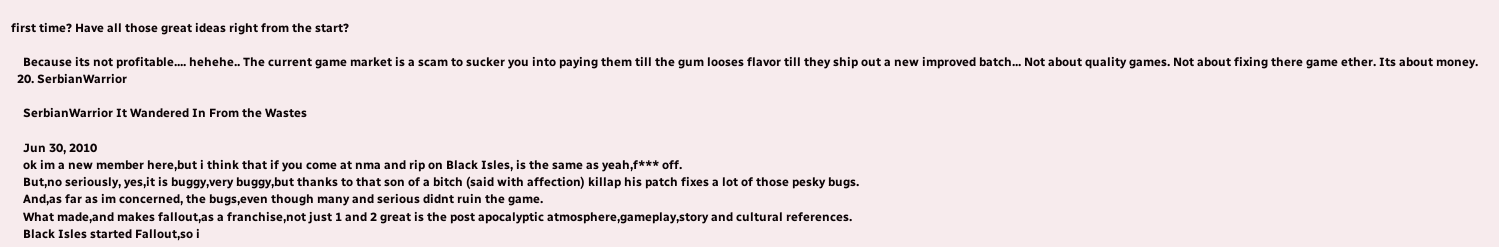first time? Have all those great ideas right from the start?

    Because its not profitable.... hehehe.. The current game market is a scam to sucker you into paying them till the gum looses flavor till they ship out a new improved batch... Not about quality games. Not about fixing there game ether. Its about money.
  20. SerbianWarrior

    SerbianWarrior It Wandered In From the Wastes

    Jun 30, 2010
    ok im a new member here,but i think that if you come at nma and rip on Black Isles, is the same as yeah,f*** off.
    But,no seriously, yes,it is buggy,very buggy,but thanks to that son of a bitch (said with affection) killap his patch fixes a lot of those pesky bugs.
    And,as far as im concerned, the bugs,even though many and serious didnt ruin the game.
    What made,and makes fallout,as a franchise,not just 1 and 2 great is the post apocalyptic atmosphere,gameplay,story and cultural references.
    Black Isles started Fallout,so i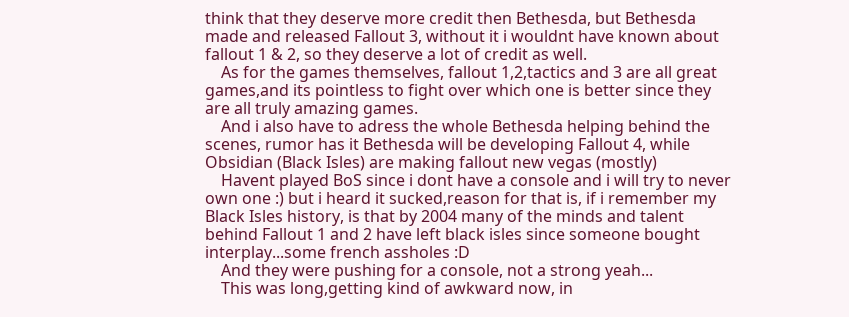think that they deserve more credit then Bethesda, but Bethesda made and released Fallout 3, without it i wouldnt have known about fallout 1 & 2, so they deserve a lot of credit as well.
    As for the games themselves, fallout 1,2,tactics and 3 are all great games,and its pointless to fight over which one is better since they are all truly amazing games.
    And i also have to adress the whole Bethesda helping behind the scenes, rumor has it Bethesda will be developing Fallout 4, while Obsidian (Black Isles) are making fallout new vegas (mostly)
    Havent played BoS since i dont have a console and i will try to never own one :) but i heard it sucked,reason for that is, if i remember my Black Isles history, is that by 2004 many of the minds and talent behind Fallout 1 and 2 have left black isles since someone bought interplay...some french assholes :D
    And they were pushing for a console, not a strong yeah...
    This was long,getting kind of awkward now, in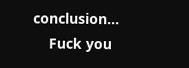conclusion...
    Fuck you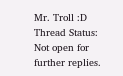Mr. Troll :D
Thread Status:
Not open for further replies.